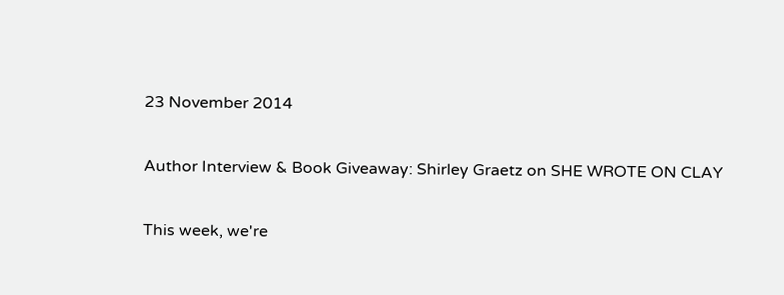23 November 2014

Author Interview & Book Giveaway: Shirley Graetz on SHE WROTE ON CLAY

This week, we're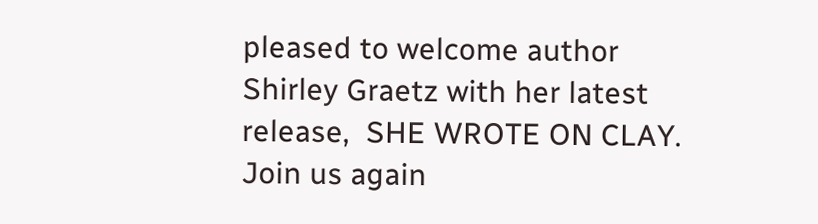pleased to welcome author Shirley Graetz with her latest release,  SHE WROTE ON CLAY. Join us again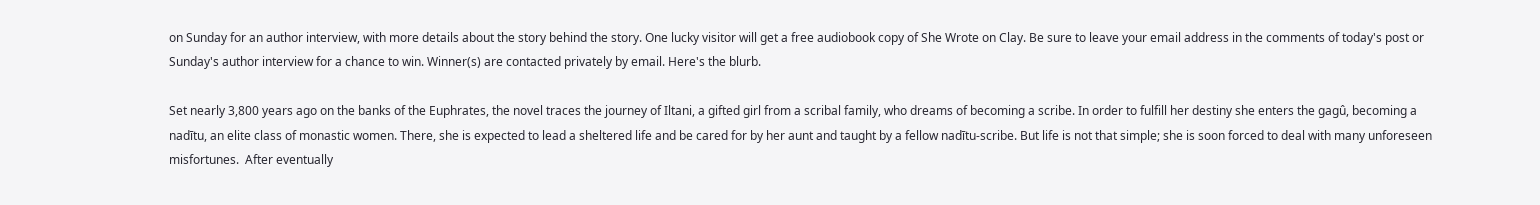on Sunday for an author interview, with more details about the story behind the story. One lucky visitor will get a free audiobook copy of She Wrote on Clay. Be sure to leave your email address in the comments of today's post or Sunday's author interview for a chance to win. Winner(s) are contacted privately by email. Here's the blurb.

Set nearly 3,800 years ago on the banks of the Euphrates, the novel traces the journey of Iltani, a gifted girl from a scribal family, who dreams of becoming a scribe. In order to fulfill her destiny she enters the gagû, becoming a nadītu, an elite class of monastic women. There, she is expected to lead a sheltered life and be cared for by her aunt and taught by a fellow nadītu-scribe. But life is not that simple; she is soon forced to deal with many unforeseen misfortunes.  After eventually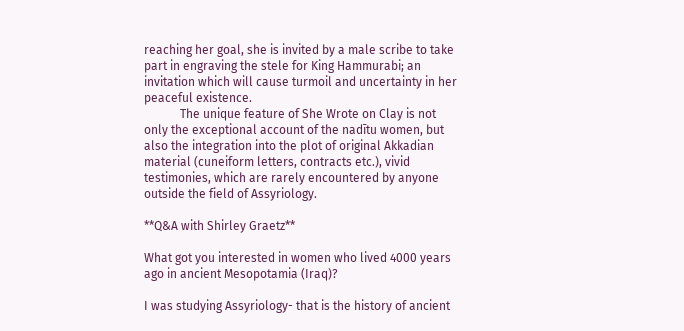reaching her goal, she is invited by a male scribe to take part in engraving the stele for King Hammurabi; an invitation which will cause turmoil and uncertainty in her peaceful existence.
            The unique feature of She Wrote on Clay is not only the exceptional account of the nadītu women, but also the integration into the plot of original Akkadian material (cuneiform letters, contracts etc.), vivid testimonies, which are rarely encountered by anyone outside the field of Assyriology.

**Q&A with Shirley Graetz**

What got you interested in women who lived 4000 years ago in ancient Mesopotamia (Iraq)?

I was studying Assyriology- that is the history of ancient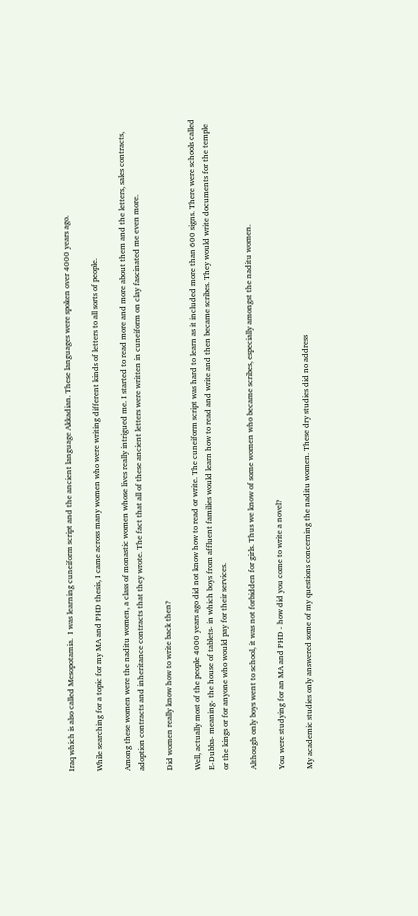Iraq which is also called Mesopotamia.  I was learning cuneiform script and the ancient language Akkadian. These languages were spoken over 4000 years ago.

While searching for a topic for my MA and PHD thesis, I came across many women who were writing different kinds of letters to all sorts of people.

Among these women were the naditu women, a class of monastic women whose lives really intrigued me. I started to read more and more about them and the letters, sales contracts, adoption contracts and inheritance contracts that they wrote. The fact that all of these ancient letters were written in cuneiform on clay fascinated me even more.

Did women really know how to write back then?

Well, actually most of the people 4000 years ago did not know how to read or write. The cuneiform script was hard to learn as it included more than 600 signs. There were schools called E-Dubba- meaning- the house of tablets- in which boys from affluent families would learn how to read and write and then became scribes. They would write documents for the temple or the kings or for anyone who would pay for their services.

Although only boys went to school, it was not forbidden for girls. Thus we know of some women who became scribes, especially amongst the naditu women.

You were studying for an MA and PHD - how did you come to write a novel?

My academic studies only answered some of my questions concerning the naditu women. These dry studies did no address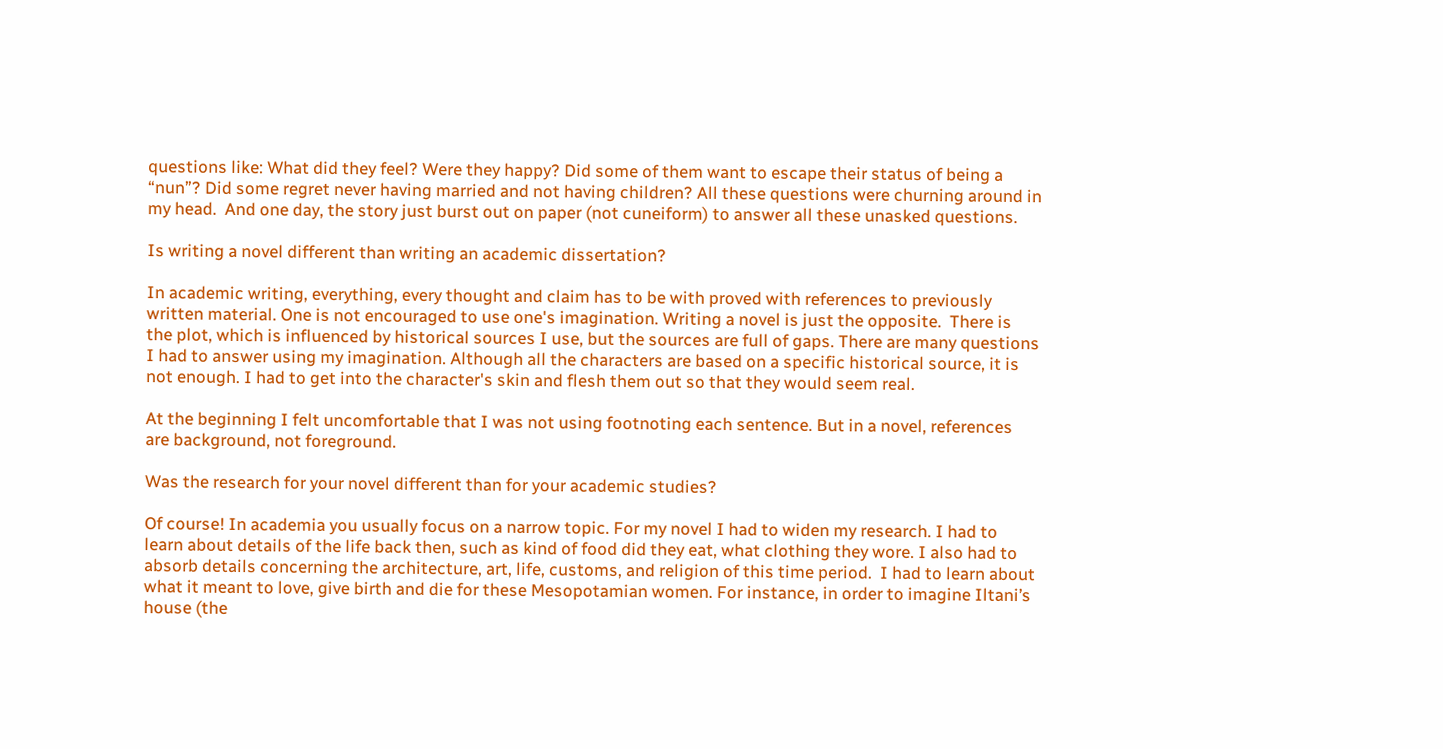questions like: What did they feel? Were they happy? Did some of them want to escape their status of being a “nun”? Did some regret never having married and not having children? All these questions were churning around in my head.  And one day, the story just burst out on paper (not cuneiform) to answer all these unasked questions.

Is writing a novel different than writing an academic dissertation?

In academic writing, everything, every thought and claim has to be with proved with references to previously written material. One is not encouraged to use one's imagination. Writing a novel is just the opposite.  There is the plot, which is influenced by historical sources I use, but the sources are full of gaps. There are many questions I had to answer using my imagination. Although all the characters are based on a specific historical source, it is not enough. I had to get into the character's skin and flesh them out so that they would seem real.

At the beginning I felt uncomfortable that I was not using footnoting each sentence. But in a novel, references are background, not foreground.

Was the research for your novel different than for your academic studies?

Of course! In academia you usually focus on a narrow topic. For my novel I had to widen my research. I had to learn about details of the life back then, such as kind of food did they eat, what clothing they wore. I also had to absorb details concerning the architecture, art, life, customs, and religion of this time period.  I had to learn about what it meant to love, give birth and die for these Mesopotamian women. For instance, in order to imagine Iltani’s house (the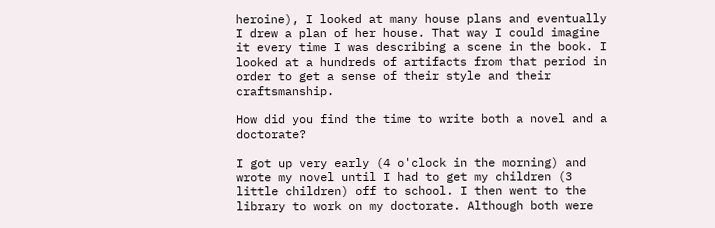heroine), I looked at many house plans and eventually I drew a plan of her house. That way I could imagine it every time I was describing a scene in the book. I looked at a hundreds of artifacts from that period in order to get a sense of their style and their craftsmanship.

How did you find the time to write both a novel and a doctorate?

I got up very early (4 o'clock in the morning) and wrote my novel until I had to get my children (3 little children) off to school. I then went to the library to work on my doctorate. Although both were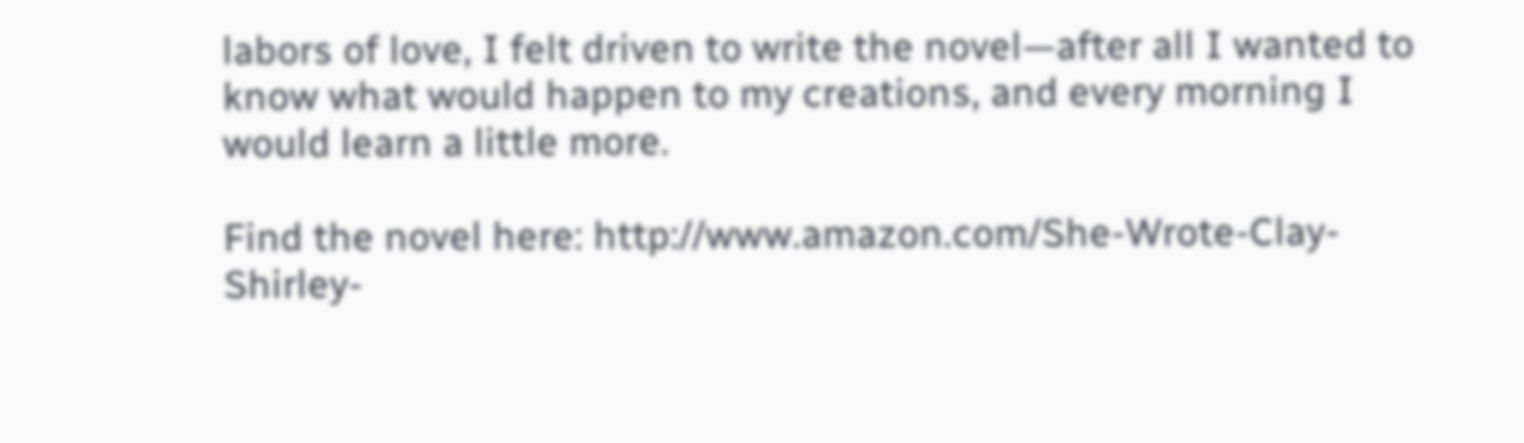labors of love, I felt driven to write the novel—after all I wanted to know what would happen to my creations, and every morning I would learn a little more.

Find the novel here: http://www.amazon.com/She-Wrote-Clay-Shirley-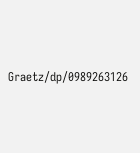Graetz/dp/0989263126